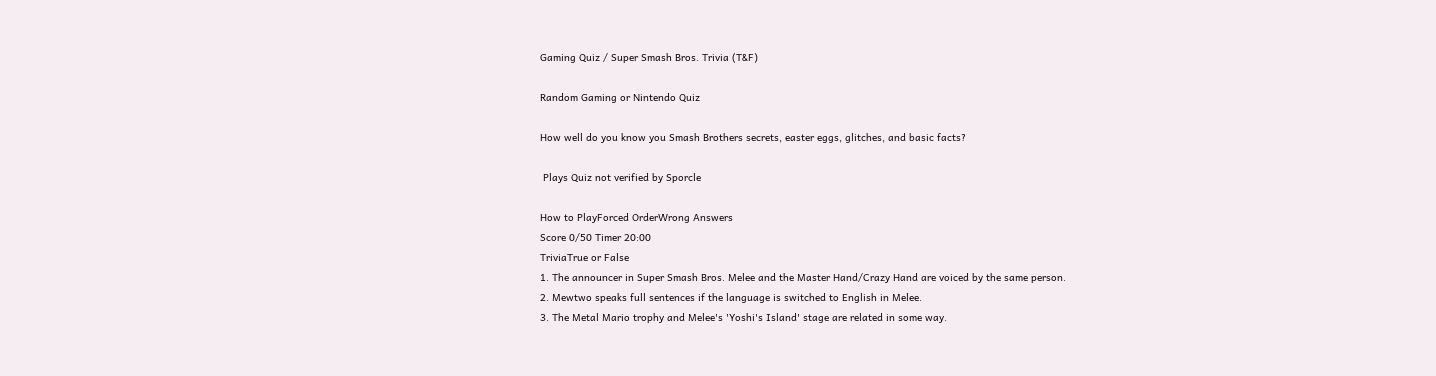Gaming Quiz / Super Smash Bros. Trivia (T&F)

Random Gaming or Nintendo Quiz

How well do you know you Smash Brothers secrets, easter eggs, glitches, and basic facts?

 Plays Quiz not verified by Sporcle

How to PlayForced OrderWrong Answers
Score 0/50 Timer 20:00
TriviaTrue or False
1. The announcer in Super Smash Bros. Melee and the Master Hand/Crazy Hand are voiced by the same person.
2. Mewtwo speaks full sentences if the language is switched to English in Melee.
3. The Metal Mario trophy and Melee's 'Yoshi's Island' stage are related in some way.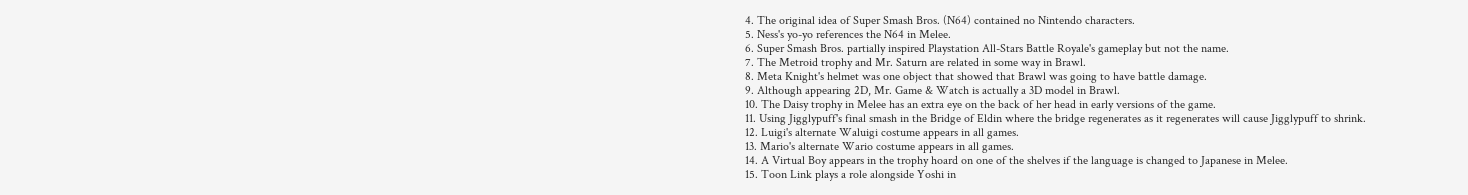4. The original idea of Super Smash Bros. (N64) contained no Nintendo characters.
5. Ness's yo-yo references the N64 in Melee.
6. Super Smash Bros. partially inspired Playstation All-Stars Battle Royale's gameplay but not the name.
7. The Metroid trophy and Mr. Saturn are related in some way in Brawl.
8. Meta Knight's helmet was one object that showed that Brawl was going to have battle damage.
9. Although appearing 2D, Mr. Game & Watch is actually a 3D model in Brawl.
10. The Daisy trophy in Melee has an extra eye on the back of her head in early versions of the game.
11. Using Jigglypuff's final smash in the Bridge of Eldin where the bridge regenerates as it regenerates will cause Jigglypuff to shrink.
12. Luigi's alternate Waluigi costume appears in all games.
13. Mario's alternate Wario costume appears in all games.
14. A Virtual Boy appears in the trophy hoard on one of the shelves if the language is changed to Japanese in Melee.
15. Toon Link plays a role alongside Yoshi in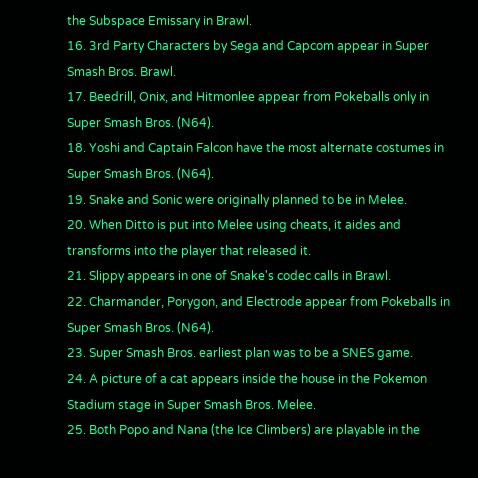the Subspace Emissary in Brawl.
16. 3rd Party Characters by Sega and Capcom appear in Super Smash Bros. Brawl.
17. Beedrill, Onix, and Hitmonlee appear from Pokeballs only in Super Smash Bros. (N64).
18. Yoshi and Captain Falcon have the most alternate costumes in Super Smash Bros. (N64).
19. Snake and Sonic were originally planned to be in Melee.
20. When Ditto is put into Melee using cheats, it aides and transforms into the player that released it.
21. Slippy appears in one of Snake's codec calls in Brawl.
22. Charmander, Porygon, and Electrode appear from Pokeballs in Super Smash Bros. (N64).
23. Super Smash Bros. earliest plan was to be a SNES game.
24. A picture of a cat appears inside the house in the Pokemon Stadium stage in Super Smash Bros. Melee.
25. Both Popo and Nana (the Ice Climbers) are playable in the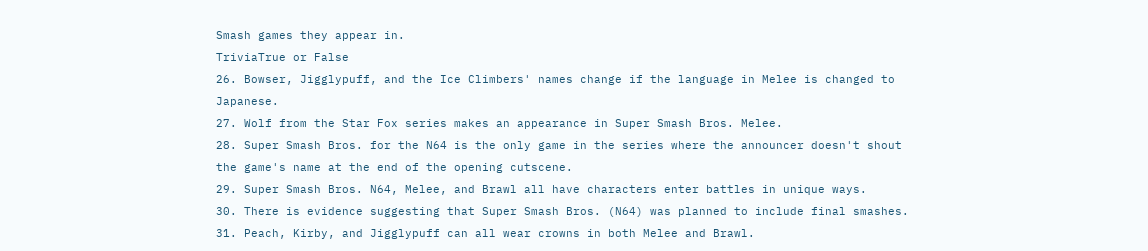Smash games they appear in.
TriviaTrue or False
26. Bowser, Jigglypuff, and the Ice Climbers' names change if the language in Melee is changed to Japanese.
27. Wolf from the Star Fox series makes an appearance in Super Smash Bros. Melee.
28. Super Smash Bros. for the N64 is the only game in the series where the announcer doesn't shout the game's name at the end of the opening cutscene.
29. Super Smash Bros. N64, Melee, and Brawl all have characters enter battles in unique ways.
30. There is evidence suggesting that Super Smash Bros. (N64) was planned to include final smashes.
31. Peach, Kirby, and Jigglypuff can all wear crowns in both Melee and Brawl.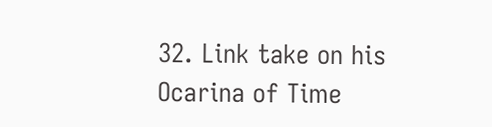32. Link take on his Ocarina of Time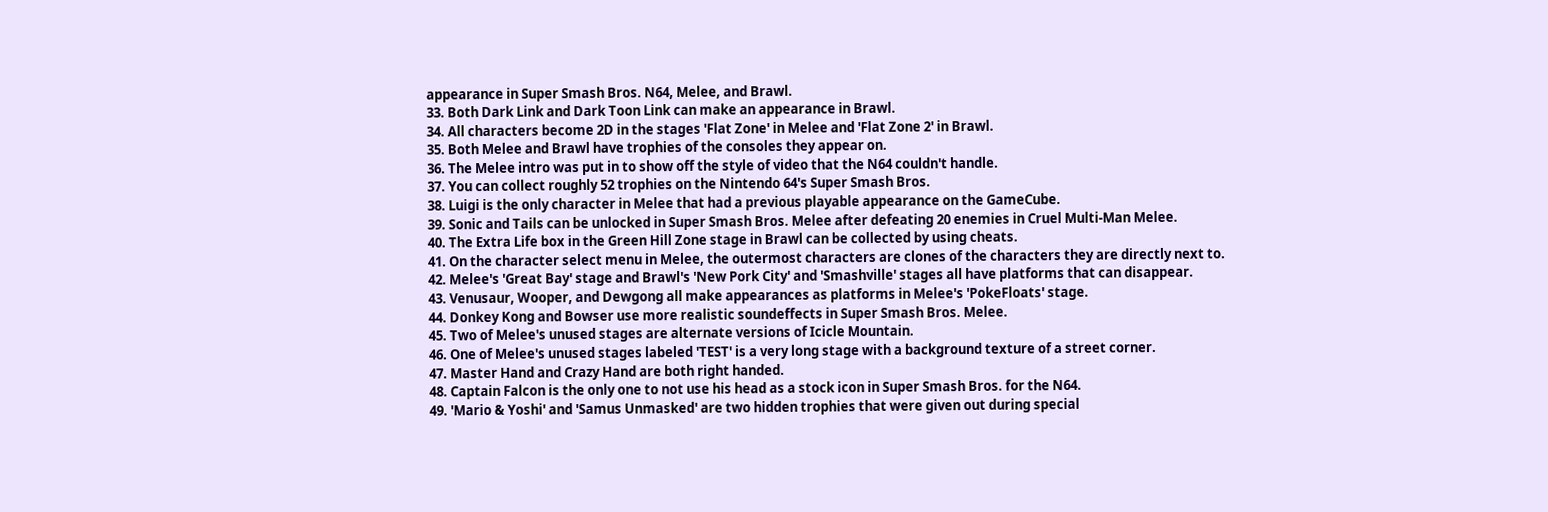appearance in Super Smash Bros. N64, Melee, and Brawl.
33. Both Dark Link and Dark Toon Link can make an appearance in Brawl.
34. All characters become 2D in the stages 'Flat Zone' in Melee and 'Flat Zone 2' in Brawl.
35. Both Melee and Brawl have trophies of the consoles they appear on.
36. The Melee intro was put in to show off the style of video that the N64 couldn't handle.
37. You can collect roughly 52 trophies on the Nintendo 64's Super Smash Bros.
38. Luigi is the only character in Melee that had a previous playable appearance on the GameCube.
39. Sonic and Tails can be unlocked in Super Smash Bros. Melee after defeating 20 enemies in Cruel Multi-Man Melee.
40. The Extra Life box in the Green Hill Zone stage in Brawl can be collected by using cheats.
41. On the character select menu in Melee, the outermost characters are clones of the characters they are directly next to.
42. Melee's 'Great Bay' stage and Brawl's 'New Pork City' and 'Smashville' stages all have platforms that can disappear.
43. Venusaur, Wooper, and Dewgong all make appearances as platforms in Melee's 'PokeFloats' stage.
44. Donkey Kong and Bowser use more realistic soundeffects in Super Smash Bros. Melee.
45. Two of Melee's unused stages are alternate versions of Icicle Mountain.
46. One of Melee's unused stages labeled 'TEST' is a very long stage with a background texture of a street corner.
47. Master Hand and Crazy Hand are both right handed.
48. Captain Falcon is the only one to not use his head as a stock icon in Super Smash Bros. for the N64.
49. 'Mario & Yoshi' and 'Samus Unmasked' are two hidden trophies that were given out during special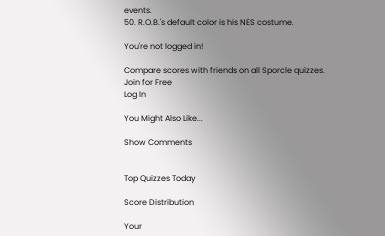events.
50. R.O.B.'s default color is his NES costume.

You're not logged in!

Compare scores with friends on all Sporcle quizzes.
Join for Free
Log In

You Might Also Like...

Show Comments


Top Quizzes Today

Score Distribution

Your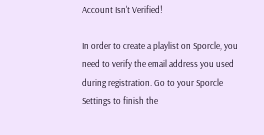Account Isn't Verified!

In order to create a playlist on Sporcle, you need to verify the email address you used during registration. Go to your Sporcle Settings to finish the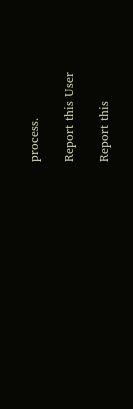process.

Report this User

Report this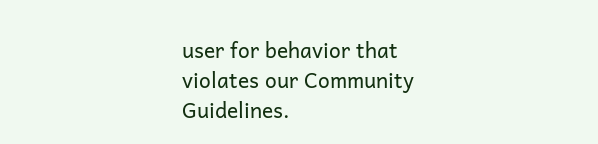user for behavior that violates our Community Guidelines.